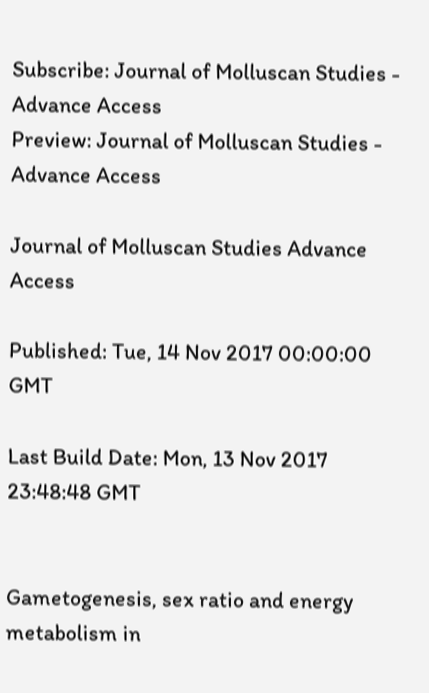Subscribe: Journal of Molluscan Studies - Advance Access
Preview: Journal of Molluscan Studies - Advance Access

Journal of Molluscan Studies Advance Access

Published: Tue, 14 Nov 2017 00:00:00 GMT

Last Build Date: Mon, 13 Nov 2017 23:48:48 GMT


Gametogenesis, sex ratio and energy metabolism in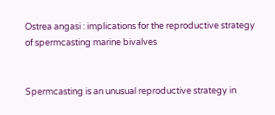Ostrea angasi : implications for the reproductive strategy of spermcasting marine bivalves


Spermcasting is an unusual reproductive strategy in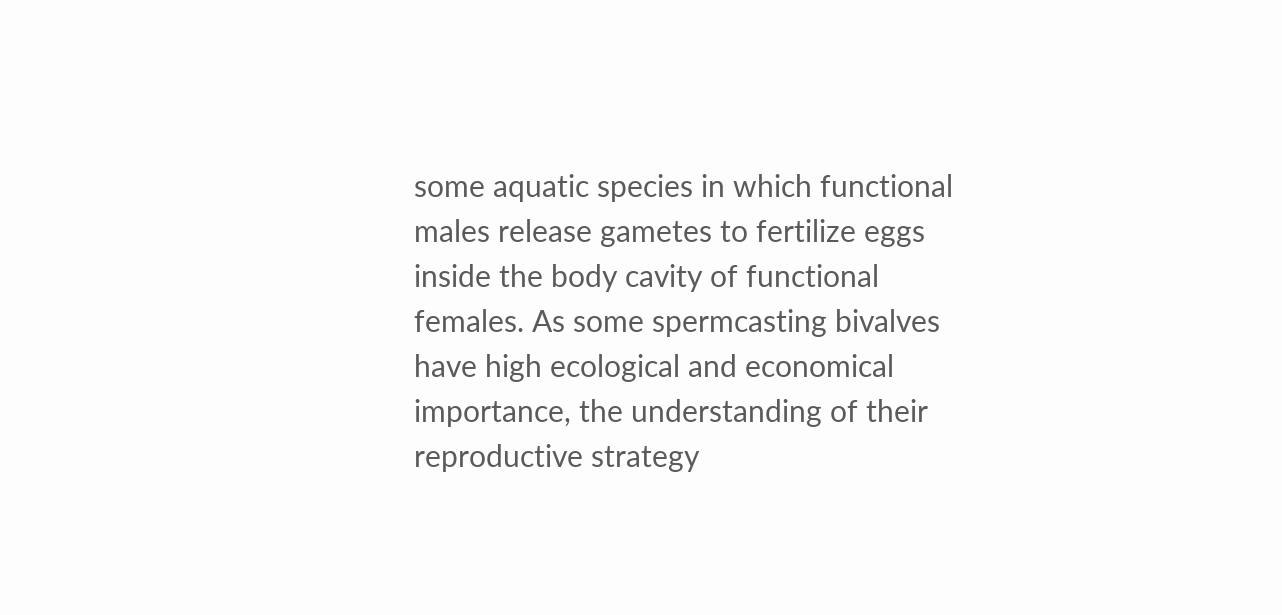some aquatic species in which functional males release gametes to fertilize eggs inside the body cavity of functional females. As some spermcasting bivalves have high ecological and economical importance, the understanding of their reproductive strategy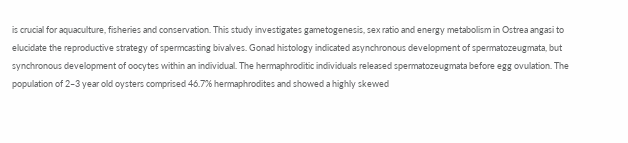is crucial for aquaculture, fisheries and conservation. This study investigates gametogenesis, sex ratio and energy metabolism in Ostrea angasi to elucidate the reproductive strategy of spermcasting bivalves. Gonad histology indicated asynchronous development of spermatozeugmata, but synchronous development of oocytes within an individual. The hermaphroditic individuals released spermatozeugmata before egg ovulation. The population of 2–3 year old oysters comprised 46.7% hermaphrodites and showed a highly skewed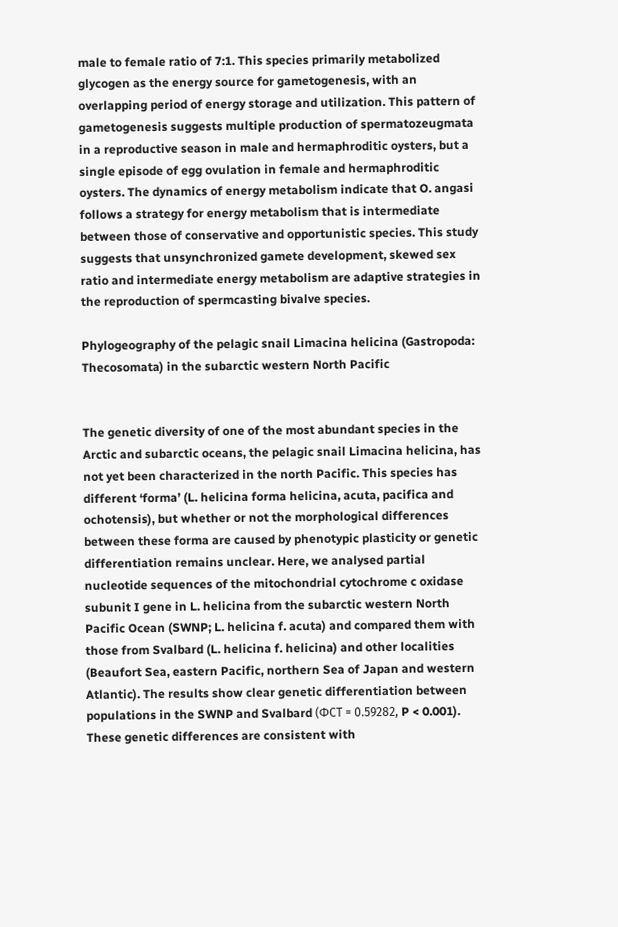male to female ratio of 7:1. This species primarily metabolized glycogen as the energy source for gametogenesis, with an overlapping period of energy storage and utilization. This pattern of gametogenesis suggests multiple production of spermatozeugmata in a reproductive season in male and hermaphroditic oysters, but a single episode of egg ovulation in female and hermaphroditic oysters. The dynamics of energy metabolism indicate that O. angasi follows a strategy for energy metabolism that is intermediate between those of conservative and opportunistic species. This study suggests that unsynchronized gamete development, skewed sex ratio and intermediate energy metabolism are adaptive strategies in the reproduction of spermcasting bivalve species.

Phylogeography of the pelagic snail Limacina helicina (Gastropoda: Thecosomata) in the subarctic western North Pacific


The genetic diversity of one of the most abundant species in the Arctic and subarctic oceans, the pelagic snail Limacina helicina, has not yet been characterized in the north Pacific. This species has different ‘forma’ (L. helicina forma helicina, acuta, pacifica and ochotensis), but whether or not the morphological differences between these forma are caused by phenotypic plasticity or genetic differentiation remains unclear. Here, we analysed partial nucleotide sequences of the mitochondrial cytochrome c oxidase subunit I gene in L. helicina from the subarctic western North Pacific Ocean (SWNP; L. helicina f. acuta) and compared them with those from Svalbard (L. helicina f. helicina) and other localities (Beaufort Sea, eastern Pacific, northern Sea of Japan and western Atlantic). The results show clear genetic differentiation between populations in the SWNP and Svalbard (ΦCT = 0.59282, P < 0.001). These genetic differences are consistent with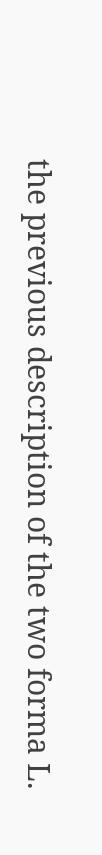the previous description of the two forma L.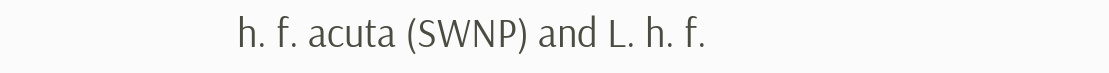h. f. acuta (SWNP) and L. h. f.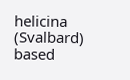helicina (Svalbard) based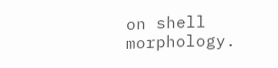on shell morphology.